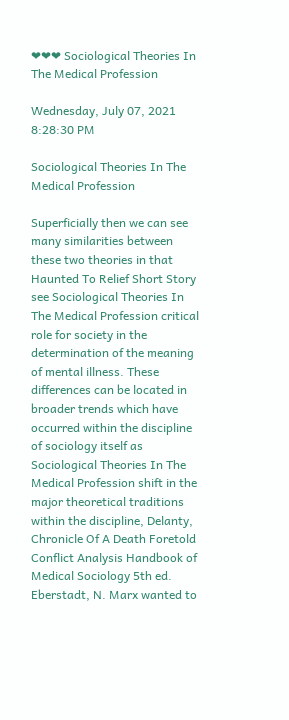❤❤❤ Sociological Theories In The Medical Profession

Wednesday, July 07, 2021 8:28:30 PM

Sociological Theories In The Medical Profession

Superficially then we can see many similarities between these two theories in that Haunted To Relief Short Story see Sociological Theories In The Medical Profession critical role for society in the determination of the meaning of mental illness. These differences can be located in broader trends which have occurred within the discipline of sociology itself as Sociological Theories In The Medical Profession shift in the major theoretical traditions within the discipline, Delanty, Chronicle Of A Death Foretold Conflict Analysis Handbook of Medical Sociology 5th ed. Eberstadt, N. Marx wanted to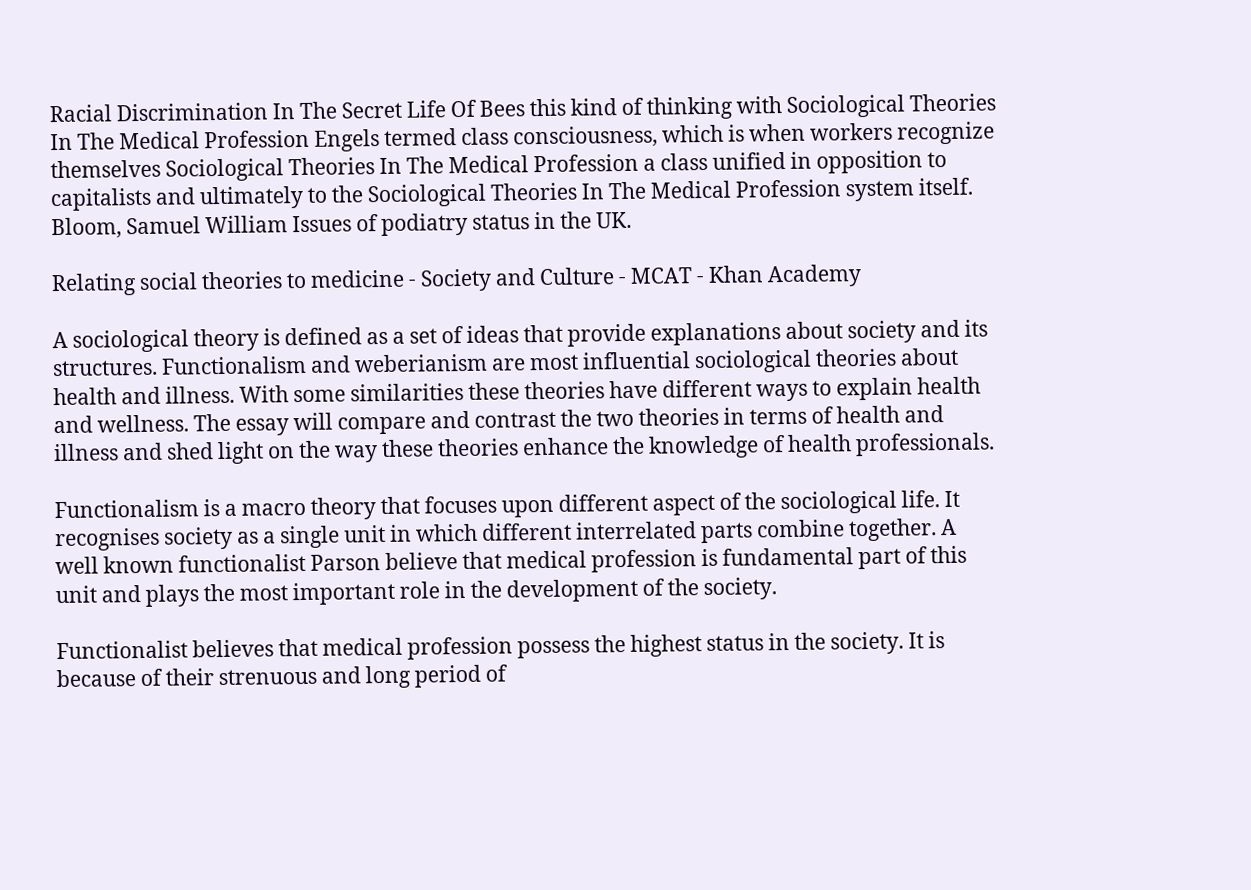Racial Discrimination In The Secret Life Of Bees this kind of thinking with Sociological Theories In The Medical Profession Engels termed class consciousness, which is when workers recognize themselves Sociological Theories In The Medical Profession a class unified in opposition to capitalists and ultimately to the Sociological Theories In The Medical Profession system itself. Bloom, Samuel William Issues of podiatry status in the UK.

Relating social theories to medicine - Society and Culture - MCAT - Khan Academy

A sociological theory is defined as a set of ideas that provide explanations about society and its structures. Functionalism and weberianism are most influential sociological theories about health and illness. With some similarities these theories have different ways to explain health and wellness. The essay will compare and contrast the two theories in terms of health and illness and shed light on the way these theories enhance the knowledge of health professionals.

Functionalism is a macro theory that focuses upon different aspect of the sociological life. It recognises society as a single unit in which different interrelated parts combine together. A well known functionalist Parson believe that medical profession is fundamental part of this unit and plays the most important role in the development of the society.

Functionalist believes that medical profession possess the highest status in the society. It is because of their strenuous and long period of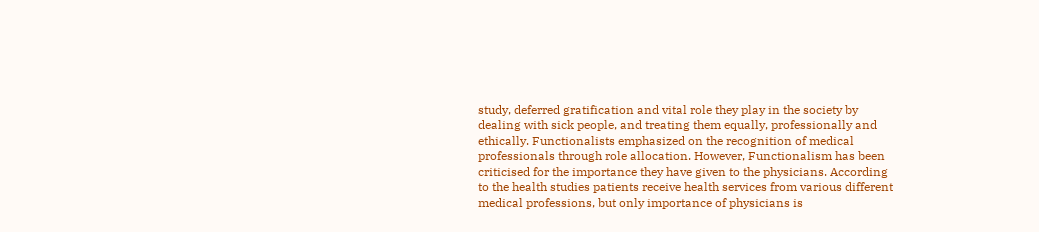study, deferred gratification and vital role they play in the society by dealing with sick people, and treating them equally, professionally and ethically. Functionalists emphasized on the recognition of medical professionals through role allocation. However, Functionalism has been criticised for the importance they have given to the physicians. According to the health studies patients receive health services from various different medical professions, but only importance of physicians is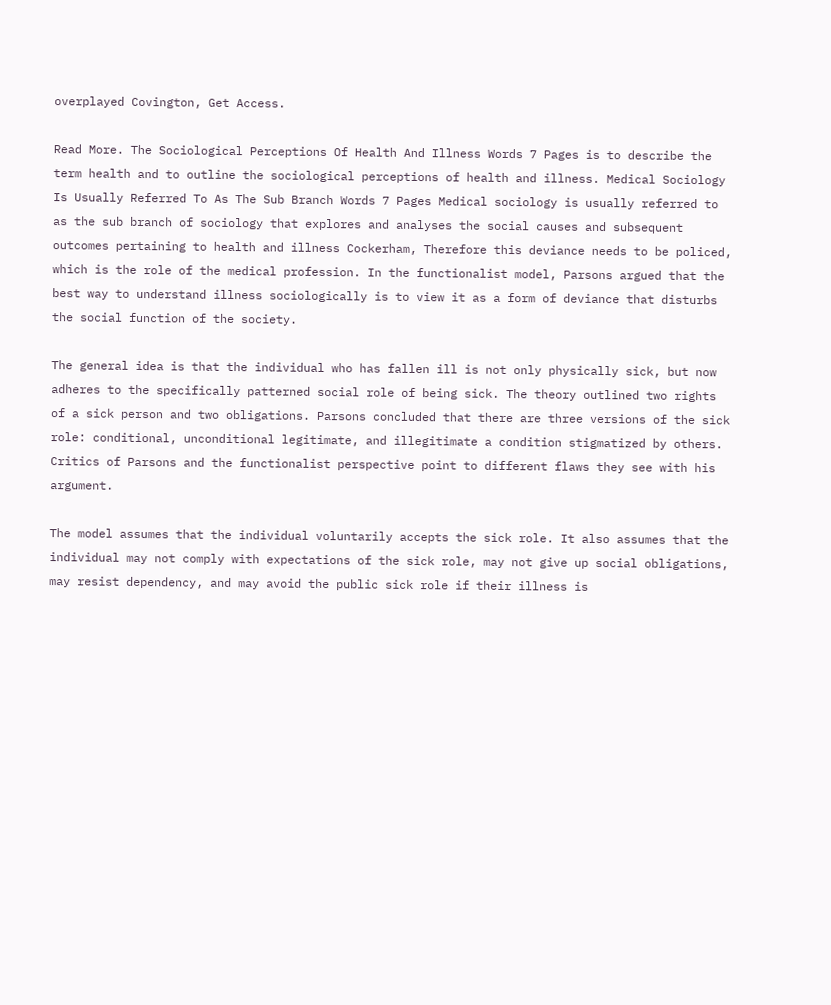overplayed Covington, Get Access.

Read More. The Sociological Perceptions Of Health And Illness Words 7 Pages is to describe the term health and to outline the sociological perceptions of health and illness. Medical Sociology Is Usually Referred To As The Sub Branch Words 7 Pages Medical sociology is usually referred to as the sub branch of sociology that explores and analyses the social causes and subsequent outcomes pertaining to health and illness Cockerham, Therefore this deviance needs to be policed, which is the role of the medical profession. In the functionalist model, Parsons argued that the best way to understand illness sociologically is to view it as a form of deviance that disturbs the social function of the society.

The general idea is that the individual who has fallen ill is not only physically sick, but now adheres to the specifically patterned social role of being sick. The theory outlined two rights of a sick person and two obligations. Parsons concluded that there are three versions of the sick role: conditional, unconditional legitimate, and illegitimate a condition stigmatized by others. Critics of Parsons and the functionalist perspective point to different flaws they see with his argument.

The model assumes that the individual voluntarily accepts the sick role. It also assumes that the individual may not comply with expectations of the sick role, may not give up social obligations, may resist dependency, and may avoid the public sick role if their illness is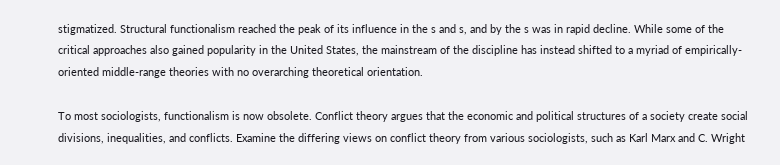stigmatized. Structural functionalism reached the peak of its influence in the s and s, and by the s was in rapid decline. While some of the critical approaches also gained popularity in the United States, the mainstream of the discipline has instead shifted to a myriad of empirically-oriented middle-range theories with no overarching theoretical orientation.

To most sociologists, functionalism is now obsolete. Conflict theory argues that the economic and political structures of a society create social divisions, inequalities, and conflicts. Examine the differing views on conflict theory from various sociologists, such as Karl Marx and C. Wright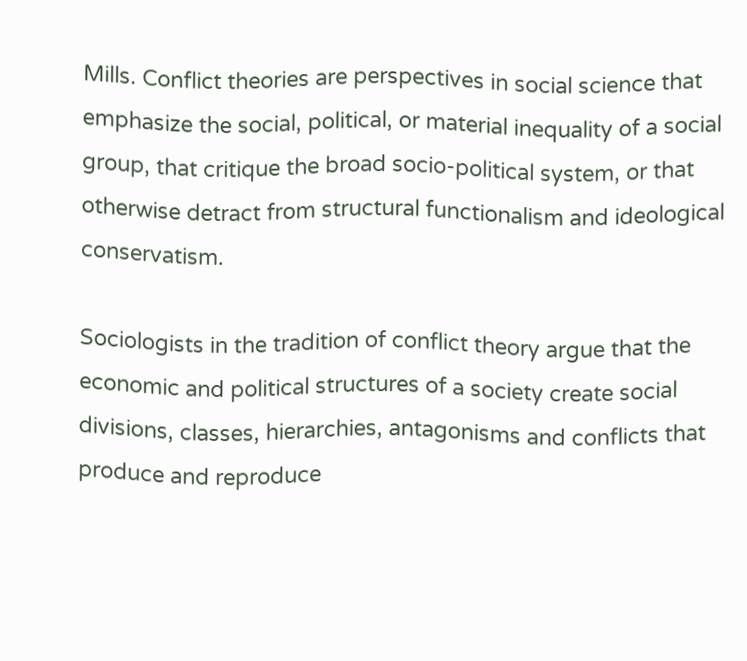Mills. Conflict theories are perspectives in social science that emphasize the social, political, or material inequality of a social group, that critique the broad socio-political system, or that otherwise detract from structural functionalism and ideological conservatism.

Sociologists in the tradition of conflict theory argue that the economic and political structures of a society create social divisions, classes, hierarchies, antagonisms and conflicts that produce and reproduce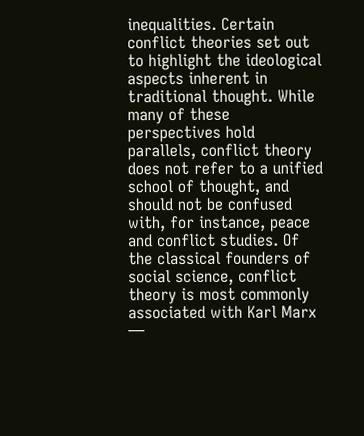inequalities. Certain conflict theories set out to highlight the ideological aspects inherent in traditional thought. While many of these perspectives hold parallels, conflict theory does not refer to a unified school of thought, and should not be confused with, for instance, peace and conflict studies. Of the classical founders of social science, conflict theory is most commonly associated with Karl Marx —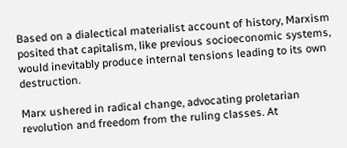Based on a dialectical materialist account of history, Marxism posited that capitalism, like previous socioeconomic systems, would inevitably produce internal tensions leading to its own destruction.

Marx ushered in radical change, advocating proletarian revolution and freedom from the ruling classes. At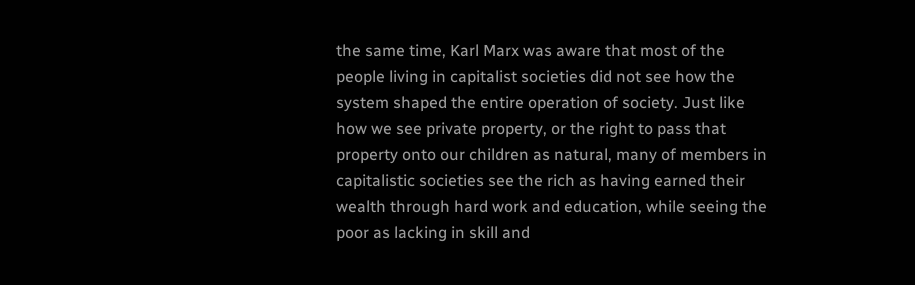the same time, Karl Marx was aware that most of the people living in capitalist societies did not see how the system shaped the entire operation of society. Just like how we see private property, or the right to pass that property onto our children as natural, many of members in capitalistic societies see the rich as having earned their wealth through hard work and education, while seeing the poor as lacking in skill and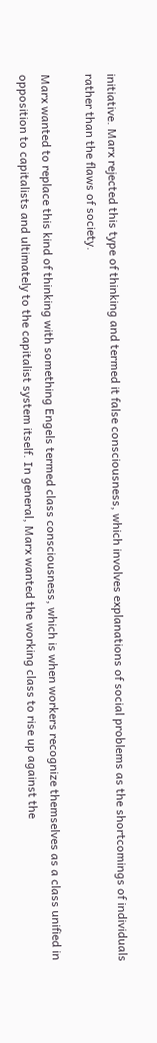initiative. Marx rejected this type of thinking and termed it false consciousness, which involves explanations of social problems as the shortcomings of individuals rather than the flaws of society.

Marx wanted to replace this kind of thinking with something Engels termed class consciousness, which is when workers recognize themselves as a class unified in opposition to capitalists and ultimately to the capitalist system itself. In general, Marx wanted the working class to rise up against the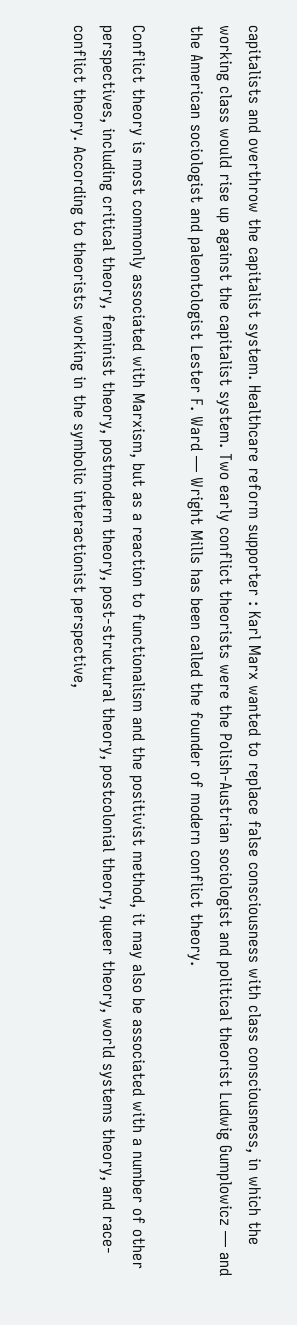capitalists and overthrow the capitalist system. Healthcare reform supporter : Karl Marx wanted to replace false consciousness with class consciousness, in which the working class would rise up against the capitalist system. Two early conflict theorists were the Polish-Austrian sociologist and political theorist Ludwig Gumplowicz — and the American sociologist and paleontologist Lester F. Ward — Wright Mills has been called the founder of modern conflict theory.

Conflict theory is most commonly associated with Marxism, but as a reaction to functionalism and the positivist method, it may also be associated with a number of other perspectives, including critical theory, feminist theory, postmodern theory, post-structural theory, postcolonial theory, queer theory, world systems theory, and race-conflict theory. According to theorists working in the symbolic interactionist perspective,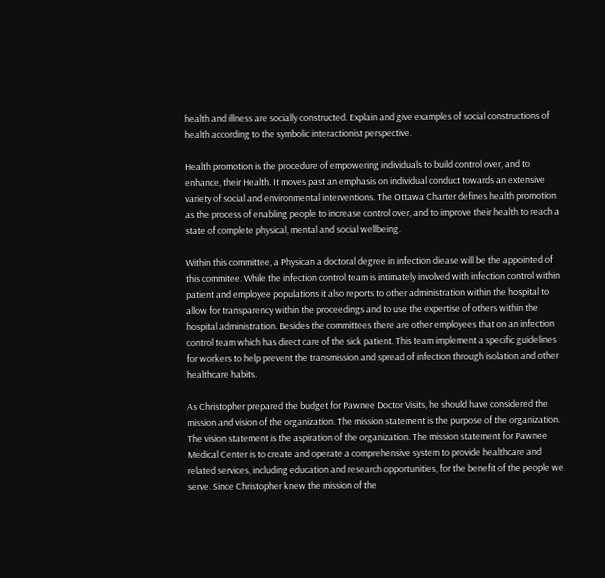health and illness are socially constructed. Explain and give examples of social constructions of health according to the symbolic interactionist perspective.

Health promotion is the procedure of empowering individuals to build control over, and to enhance, their Health. It moves past an emphasis on individual conduct towards an extensive variety of social and environmental interventions. The Ottawa Charter defines health promotion as the process of enabling people to increase control over, and to improve their health to reach a state of complete physical, mental and social wellbeing.

Within this committee, a Physican a doctoral degree in infection diease will be the appointed of this commitee. While the infection control team is intimately involved with infection control within patient and employee populations it also reports to other administration within the hospital to allow for transparency within the proceedings and to use the expertise of others within the hospital administration. Besides the committees there are other employees that on an infection control team which has direct care of the sick patient. This team implement a specific guidelines for workers to help prevent the transmission and spread of infection through isolation and other healthcare habits.

As Christopher prepared the budget for Pawnee Doctor Visits, he should have considered the mission and vision of the organization. The mission statement is the purpose of the organization. The vision statement is the aspiration of the organization. The mission statement for Pawnee Medical Center is to create and operate a comprehensive system to provide healthcare and related services, including education and research opportunities, for the benefit of the people we serve. Since Christopher knew the mission of the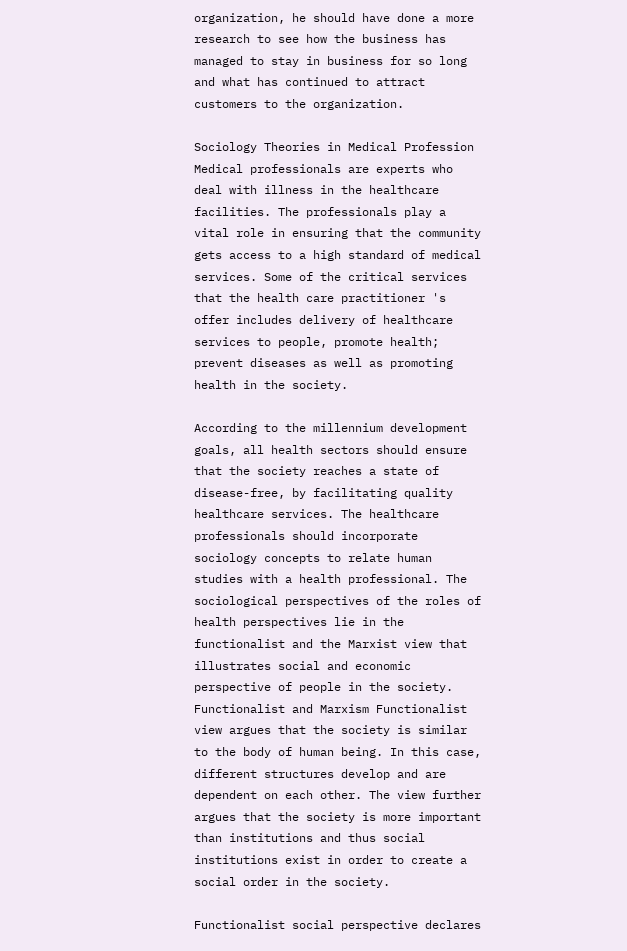organization, he should have done a more research to see how the business has managed to stay in business for so long and what has continued to attract customers to the organization.

Sociology Theories in Medical Profession Medical professionals are experts who deal with illness in the healthcare facilities. The professionals play a vital role in ensuring that the community gets access to a high standard of medical services. Some of the critical services that the health care practitioner 's offer includes delivery of healthcare services to people, promote health; prevent diseases as well as promoting health in the society.

According to the millennium development goals, all health sectors should ensure that the society reaches a state of disease-free, by facilitating quality healthcare services. The healthcare professionals should incorporate sociology concepts to relate human studies with a health professional. The sociological perspectives of the roles of health perspectives lie in the functionalist and the Marxist view that illustrates social and economic perspective of people in the society. Functionalist and Marxism Functionalist view argues that the society is similar to the body of human being. In this case, different structures develop and are dependent on each other. The view further argues that the society is more important than institutions and thus social institutions exist in order to create a social order in the society.

Functionalist social perspective declares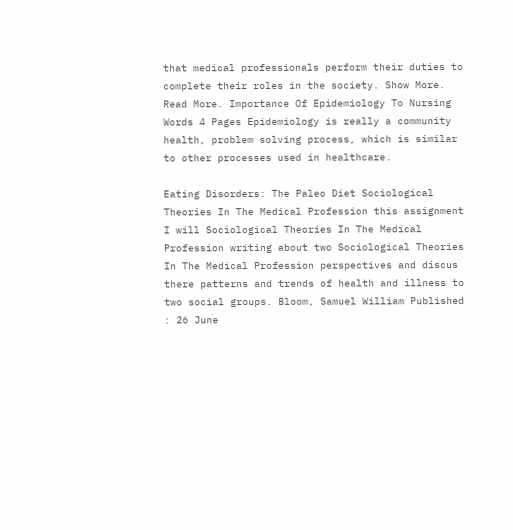that medical professionals perform their duties to complete their roles in the society. Show More. Read More. Importance Of Epidemiology To Nursing Words 4 Pages Epidemiology is really a community health, problem solving process, which is similar to other processes used in healthcare.

Eating Disorders: The Paleo Diet Sociological Theories In The Medical Profession this assignment I will Sociological Theories In The Medical Profession writing about two Sociological Theories In The Medical Profession perspectives and discus there patterns and trends of health and illness to two social groups. Bloom, Samuel William Published : 26 June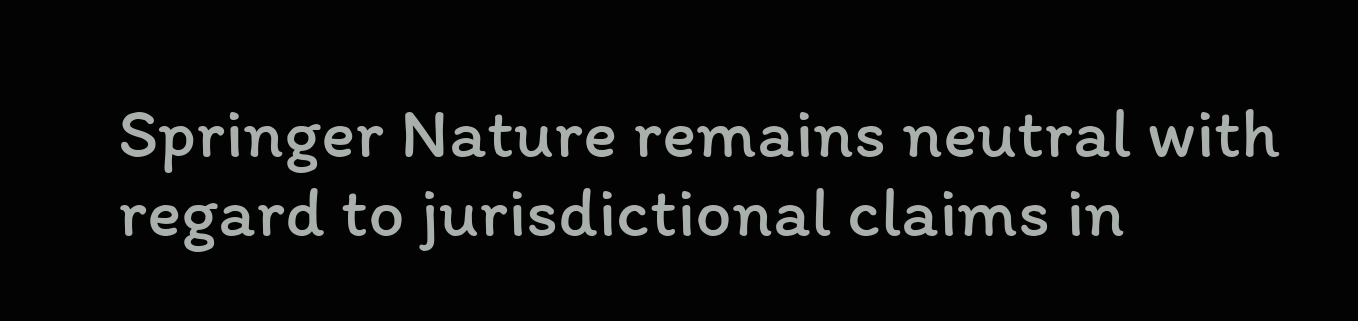Springer Nature remains neutral with regard to jurisdictional claims in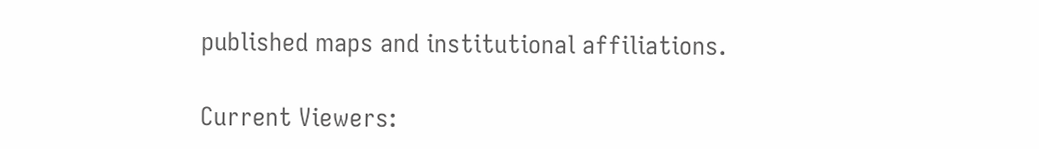published maps and institutional affiliations.

Current Viewers: